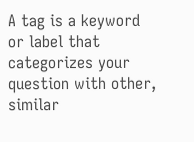A tag is a keyword or label that categorizes your question with other, similar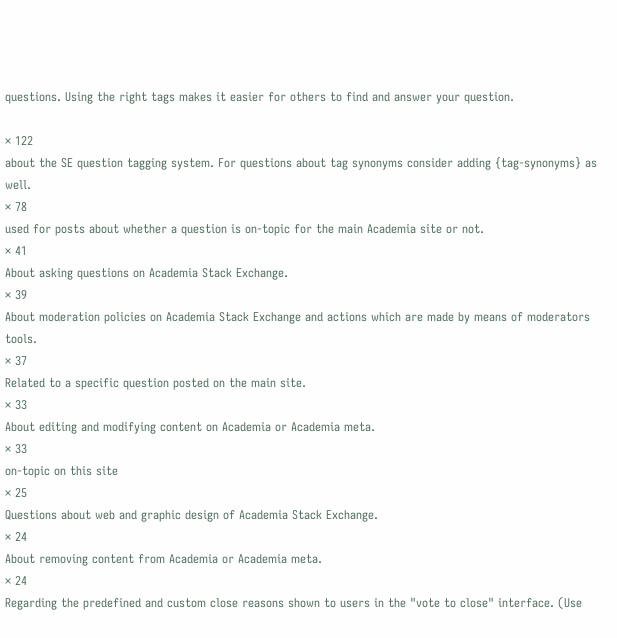questions. Using the right tags makes it easier for others to find and answer your question.

× 122
about the SE question tagging system. For questions about tag synonyms consider adding {tag-synonyms} as well.
× 78
used for posts about whether a question is on-topic for the main Academia site or not.
× 41
About asking questions on Academia Stack Exchange.
× 39
About moderation policies on Academia Stack Exchange and actions which are made by means of moderators tools.
× 37
Related to a specific question posted on the main site.
× 33
About editing and modifying content on Academia or Academia meta.
× 33
on-topic on this site
× 25
Questions about web and graphic design of Academia Stack Exchange.
× 24
About removing content from Academia or Academia meta.
× 24
Regarding the predefined and custom close reasons shown to users in the "vote to close" interface. (Use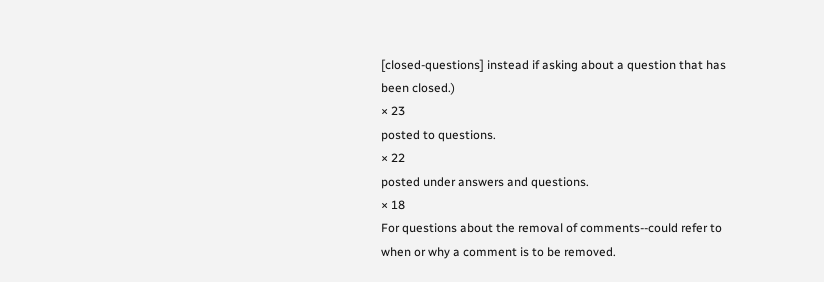[closed-questions] instead if asking about a question that has been closed.)
× 23
posted to questions.
× 22
posted under answers and questions.
× 18
For questions about the removal of comments--could refer to when or why a comment is to be removed.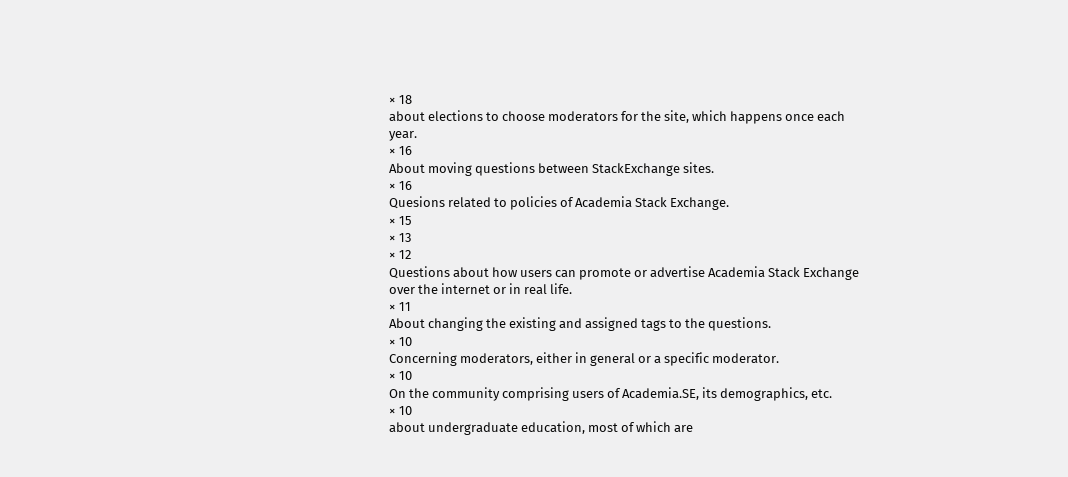× 18
about elections to choose moderators for the site, which happens once each year.
× 16
About moving questions between StackExchange sites.
× 16
Quesions related to policies of Academia Stack Exchange.
× 15
× 13
× 12
Questions about how users can promote or advertise Academia Stack Exchange over the internet or in real life.
× 11
About changing the existing and assigned tags to the questions.
× 10
Concerning moderators, either in general or a specific moderator.
× 10
On the community comprising users of Academia.SE, its demographics, etc.
× 10
about undergraduate education, most of which are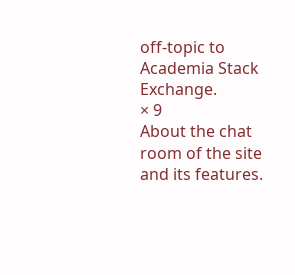off-topic to Academia Stack Exchange.
× 9
About the chat room of the site and its features.